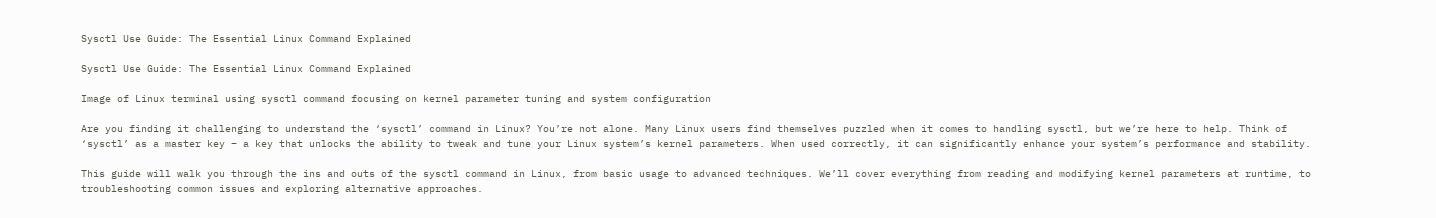Sysctl Use Guide: The Essential Linux Command Explained

Sysctl Use Guide: The Essential Linux Command Explained

Image of Linux terminal using sysctl command focusing on kernel parameter tuning and system configuration

Are you finding it challenging to understand the ‘sysctl’ command in Linux? You’re not alone. Many Linux users find themselves puzzled when it comes to handling sysctl, but we’re here to help. Think of ‘sysctl’ as a master key – a key that unlocks the ability to tweak and tune your Linux system’s kernel parameters. When used correctly, it can significantly enhance your system’s performance and stability.

This guide will walk you through the ins and outs of the sysctl command in Linux, from basic usage to advanced techniques. We’ll cover everything from reading and modifying kernel parameters at runtime, to troubleshooting common issues and exploring alternative approaches.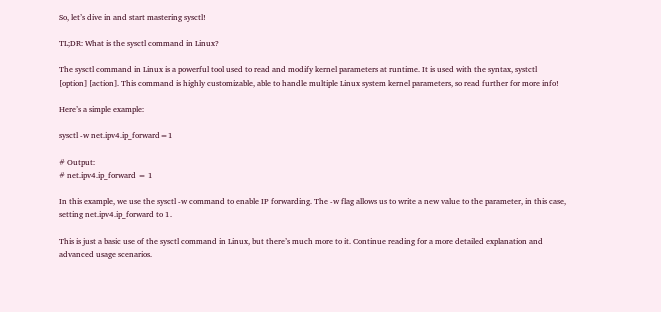So, let’s dive in and start mastering sysctl!

TL;DR: What is the sysctl command in Linux?

The sysctl command in Linux is a powerful tool used to read and modify kernel parameters at runtime. It is used with the syntax, systctl [option] [action]. This command is highly customizable, able to handle multiple Linux system kernel parameters, so read further for more info!

Here’s a simple example:

sysctl -w net.ipv4.ip_forward=1

# Output:
# net.ipv4.ip_forward = 1

In this example, we use the sysctl -w command to enable IP forwarding. The -w flag allows us to write a new value to the parameter, in this case, setting net.ipv4.ip_forward to 1.

This is just a basic use of the sysctl command in Linux, but there’s much more to it. Continue reading for a more detailed explanation and advanced usage scenarios.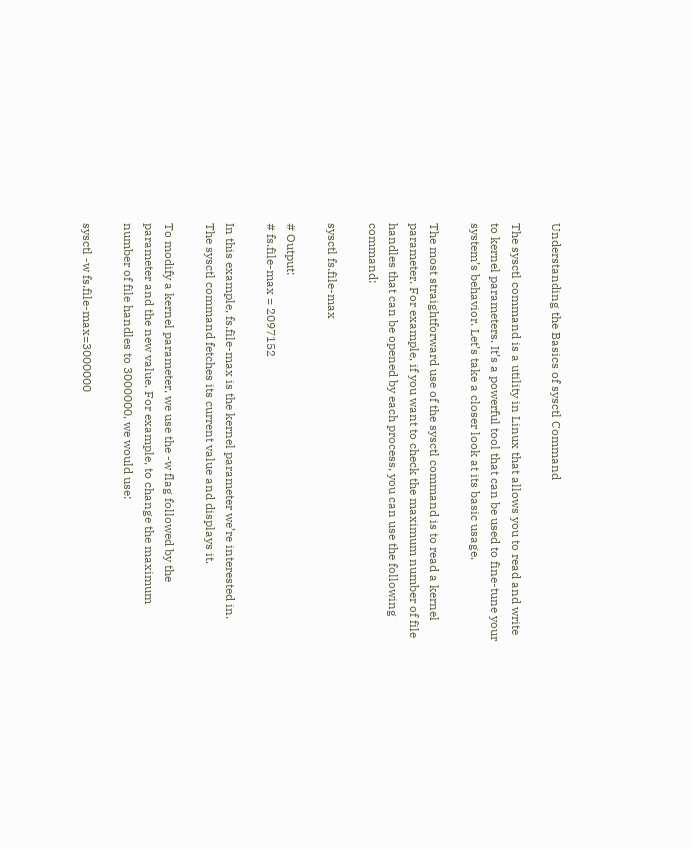Understanding the Basics of sysctl Command

The sysctl command is a utility in Linux that allows you to read and write to kernel parameters. It’s a powerful tool that can be used to fine-tune your system’s behavior. Let’s take a closer look at its basic usage.

The most straightforward use of the sysctl command is to read a kernel parameter. For example, if you want to check the maximum number of file handles that can be opened by each process, you can use the following command:

sysctl fs.file-max

# Output:
# fs.file-max = 2097152

In this example, fs.file-max is the kernel parameter we’re interested in. The sysctl command fetches its current value and displays it.

To modify a kernel parameter, we use the -w flag followed by the parameter and the new value. For example, to change the maximum number of file handles to 3000000, we would use:

sysctl -w fs.file-max=3000000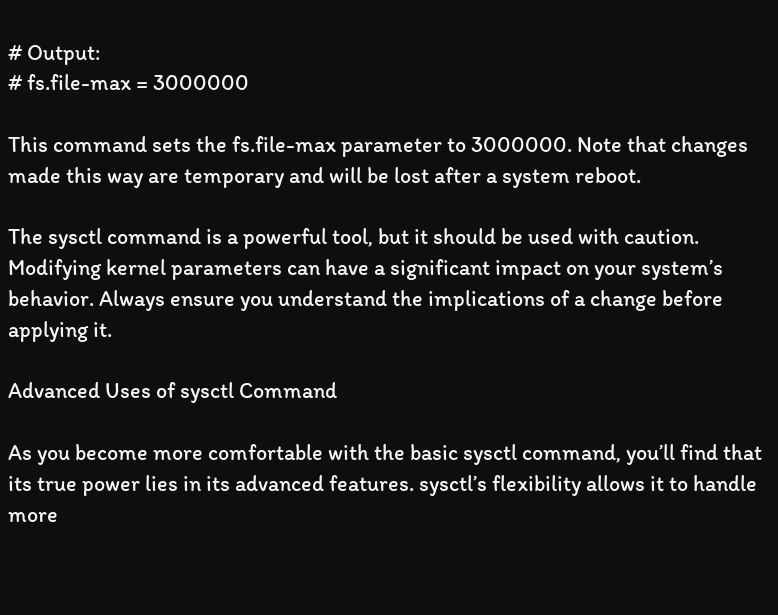# Output:
# fs.file-max = 3000000

This command sets the fs.file-max parameter to 3000000. Note that changes made this way are temporary and will be lost after a system reboot.

The sysctl command is a powerful tool, but it should be used with caution. Modifying kernel parameters can have a significant impact on your system’s behavior. Always ensure you understand the implications of a change before applying it.

Advanced Uses of sysctl Command

As you become more comfortable with the basic sysctl command, you’ll find that its true power lies in its advanced features. sysctl’s flexibility allows it to handle more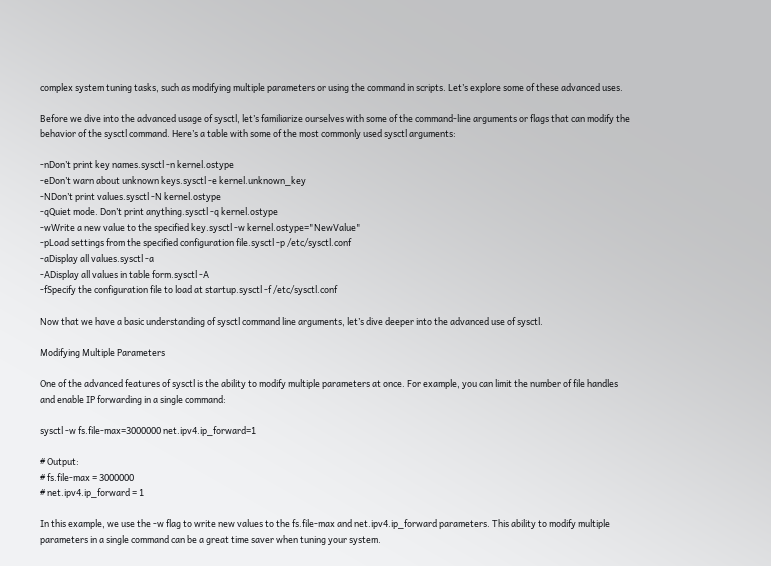complex system tuning tasks, such as modifying multiple parameters or using the command in scripts. Let’s explore some of these advanced uses.

Before we dive into the advanced usage of sysctl, let’s familiarize ourselves with some of the command-line arguments or flags that can modify the behavior of the sysctl command. Here’s a table with some of the most commonly used sysctl arguments:

-nDon’t print key names.sysctl -n kernel.ostype
-eDon’t warn about unknown keys.sysctl -e kernel.unknown_key
-NDon’t print values.sysctl -N kernel.ostype
-qQuiet mode. Don’t print anything.sysctl -q kernel.ostype
-wWrite a new value to the specified key.sysctl -w kernel.ostype="NewValue"
-pLoad settings from the specified configuration file.sysctl -p /etc/sysctl.conf
-aDisplay all values.sysctl -a
-ADisplay all values in table form.sysctl -A
-fSpecify the configuration file to load at startup.sysctl -f /etc/sysctl.conf

Now that we have a basic understanding of sysctl command line arguments, let’s dive deeper into the advanced use of sysctl.

Modifying Multiple Parameters

One of the advanced features of sysctl is the ability to modify multiple parameters at once. For example, you can limit the number of file handles and enable IP forwarding in a single command:

sysctl -w fs.file-max=3000000 net.ipv4.ip_forward=1

# Output:
# fs.file-max = 3000000
# net.ipv4.ip_forward = 1

In this example, we use the -w flag to write new values to the fs.file-max and net.ipv4.ip_forward parameters. This ability to modify multiple parameters in a single command can be a great time saver when tuning your system.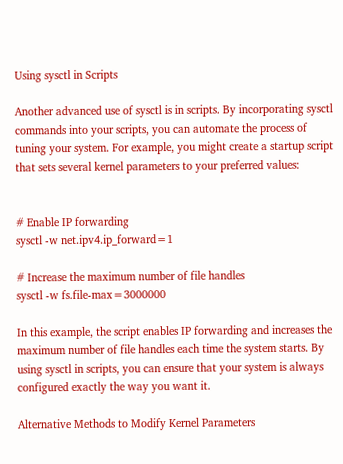Using sysctl in Scripts

Another advanced use of sysctl is in scripts. By incorporating sysctl commands into your scripts, you can automate the process of tuning your system. For example, you might create a startup script that sets several kernel parameters to your preferred values:


# Enable IP forwarding
sysctl -w net.ipv4.ip_forward=1

# Increase the maximum number of file handles
sysctl -w fs.file-max=3000000

In this example, the script enables IP forwarding and increases the maximum number of file handles each time the system starts. By using sysctl in scripts, you can ensure that your system is always configured exactly the way you want it.

Alternative Methods to Modify Kernel Parameters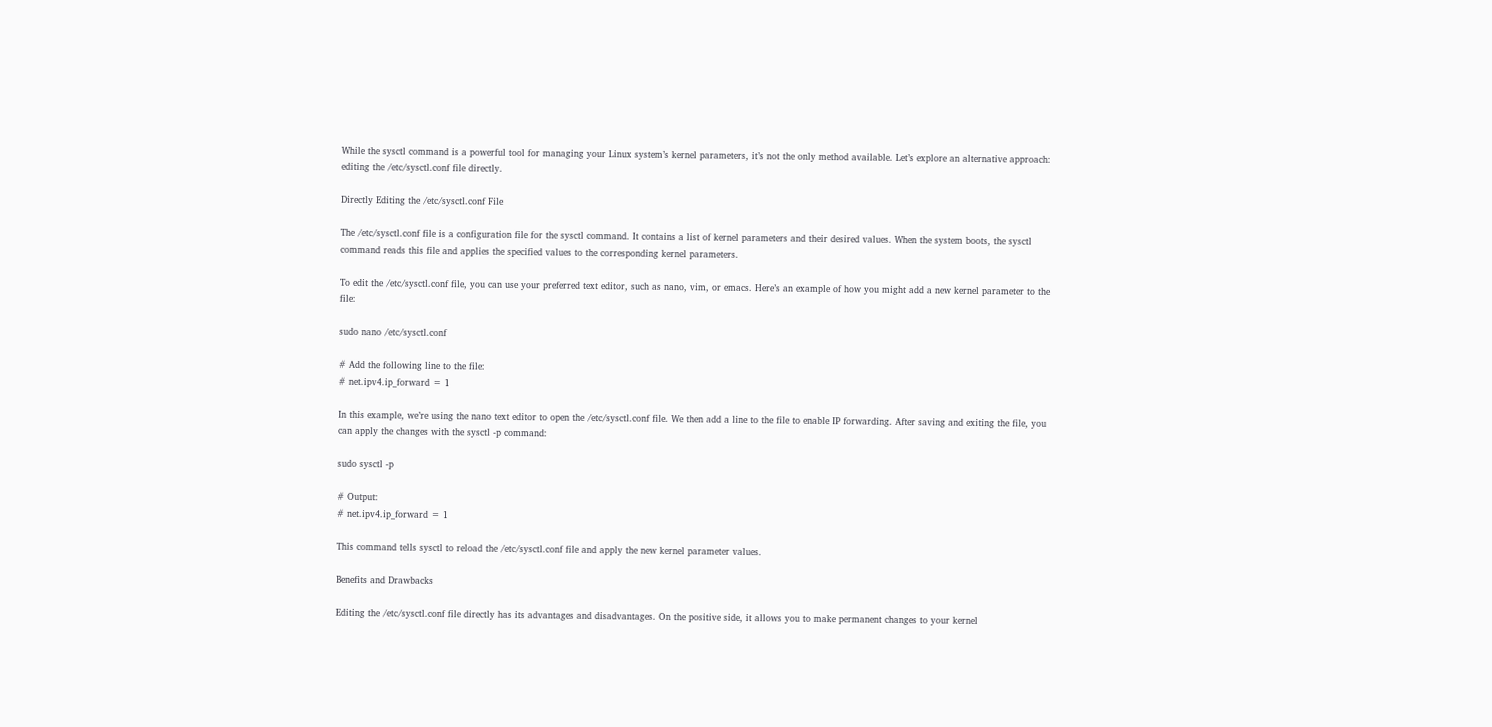While the sysctl command is a powerful tool for managing your Linux system’s kernel parameters, it’s not the only method available. Let’s explore an alternative approach: editing the /etc/sysctl.conf file directly.

Directly Editing the /etc/sysctl.conf File

The /etc/sysctl.conf file is a configuration file for the sysctl command. It contains a list of kernel parameters and their desired values. When the system boots, the sysctl command reads this file and applies the specified values to the corresponding kernel parameters.

To edit the /etc/sysctl.conf file, you can use your preferred text editor, such as nano, vim, or emacs. Here’s an example of how you might add a new kernel parameter to the file:

sudo nano /etc/sysctl.conf

# Add the following line to the file:
# net.ipv4.ip_forward = 1

In this example, we’re using the nano text editor to open the /etc/sysctl.conf file. We then add a line to the file to enable IP forwarding. After saving and exiting the file, you can apply the changes with the sysctl -p command:

sudo sysctl -p

# Output:
# net.ipv4.ip_forward = 1

This command tells sysctl to reload the /etc/sysctl.conf file and apply the new kernel parameter values.

Benefits and Drawbacks

Editing the /etc/sysctl.conf file directly has its advantages and disadvantages. On the positive side, it allows you to make permanent changes to your kernel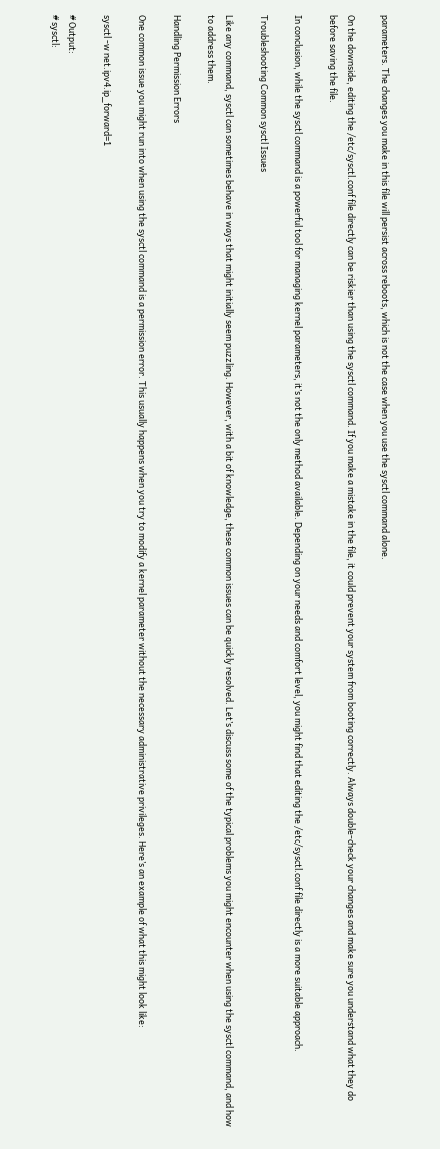parameters. The changes you make in this file will persist across reboots, which is not the case when you use the sysctl command alone.

On the downside, editing the /etc/sysctl.conf file directly can be riskier than using the sysctl command. If you make a mistake in the file, it could prevent your system from booting correctly. Always double-check your changes and make sure you understand what they do before saving the file.

In conclusion, while the sysctl command is a powerful tool for managing kernel parameters, it’s not the only method available. Depending on your needs and comfort level, you might find that editing the /etc/sysctl.conf file directly is a more suitable approach.

Troubleshooting Common sysctl Issues

Like any command, sysctl can sometimes behave in ways that might initially seem puzzling. However, with a bit of knowledge, these common issues can be quickly resolved. Let’s discuss some of the typical problems you might encounter when using the sysctl command, and how to address them.

Handling Permission Errors

One common issue you might run into when using the sysctl command is a permission error. This usually happens when you try to modify a kernel parameter without the necessary administrative privileges. Here’s an example of what this might look like:

sysctl -w net.ipv4.ip_forward=1

# Output:
# sysctl: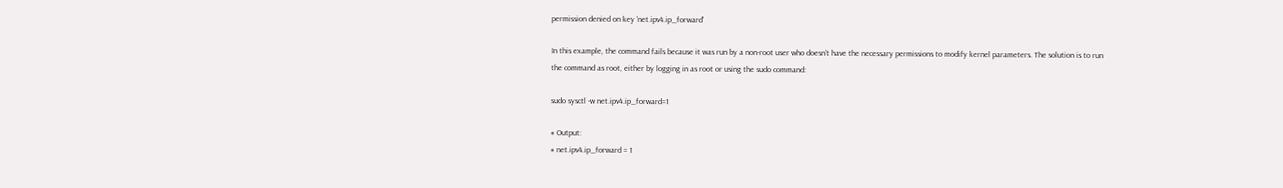permission denied on key 'net.ipv4.ip_forward'

In this example, the command fails because it was run by a non-root user who doesn’t have the necessary permissions to modify kernel parameters. The solution is to run the command as root, either by logging in as root or using the sudo command:

sudo sysctl -w net.ipv4.ip_forward=1

# Output:
# net.ipv4.ip_forward = 1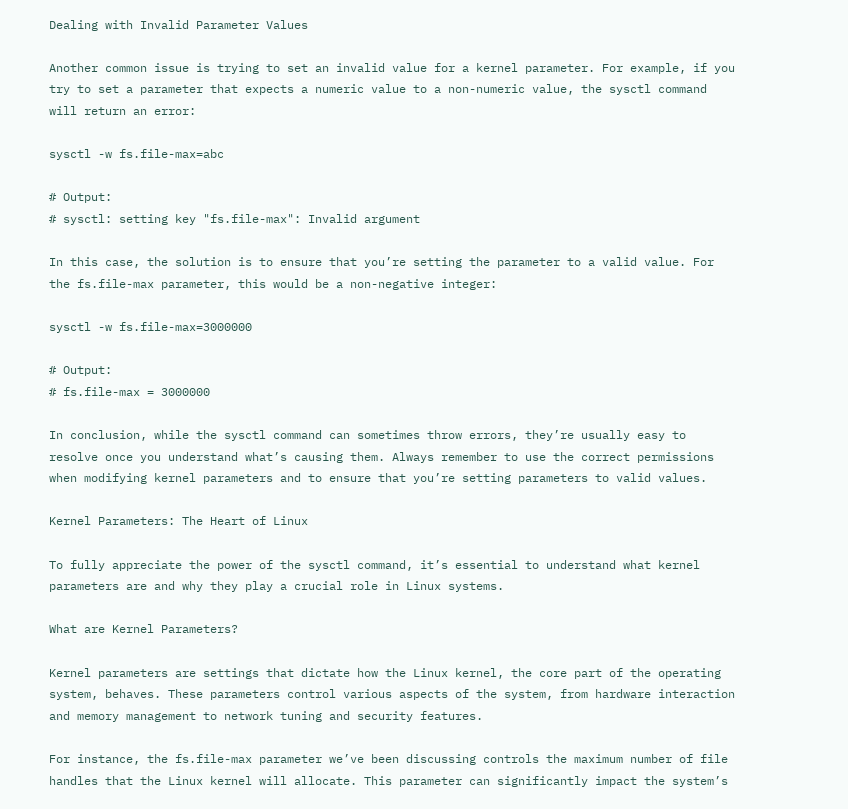Dealing with Invalid Parameter Values

Another common issue is trying to set an invalid value for a kernel parameter. For example, if you try to set a parameter that expects a numeric value to a non-numeric value, the sysctl command will return an error:

sysctl -w fs.file-max=abc

# Output:
# sysctl: setting key "fs.file-max": Invalid argument

In this case, the solution is to ensure that you’re setting the parameter to a valid value. For the fs.file-max parameter, this would be a non-negative integer:

sysctl -w fs.file-max=3000000

# Output:
# fs.file-max = 3000000

In conclusion, while the sysctl command can sometimes throw errors, they’re usually easy to resolve once you understand what’s causing them. Always remember to use the correct permissions when modifying kernel parameters and to ensure that you’re setting parameters to valid values.

Kernel Parameters: The Heart of Linux

To fully appreciate the power of the sysctl command, it’s essential to understand what kernel parameters are and why they play a crucial role in Linux systems.

What are Kernel Parameters?

Kernel parameters are settings that dictate how the Linux kernel, the core part of the operating system, behaves. These parameters control various aspects of the system, from hardware interaction and memory management to network tuning and security features.

For instance, the fs.file-max parameter we’ve been discussing controls the maximum number of file handles that the Linux kernel will allocate. This parameter can significantly impact the system’s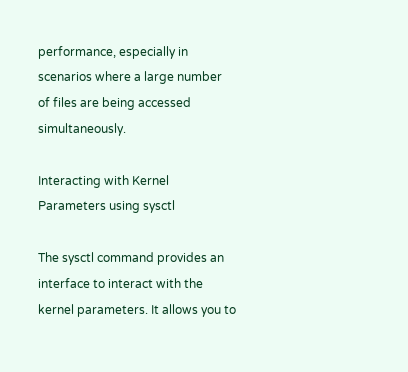performance, especially in scenarios where a large number of files are being accessed simultaneously.

Interacting with Kernel Parameters using sysctl

The sysctl command provides an interface to interact with the kernel parameters. It allows you to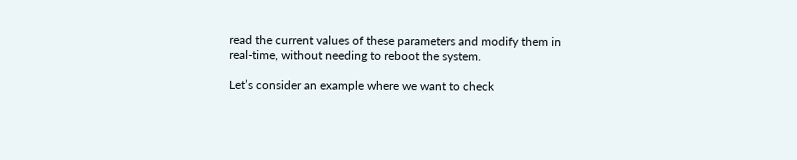read the current values of these parameters and modify them in real-time, without needing to reboot the system.

Let’s consider an example where we want to check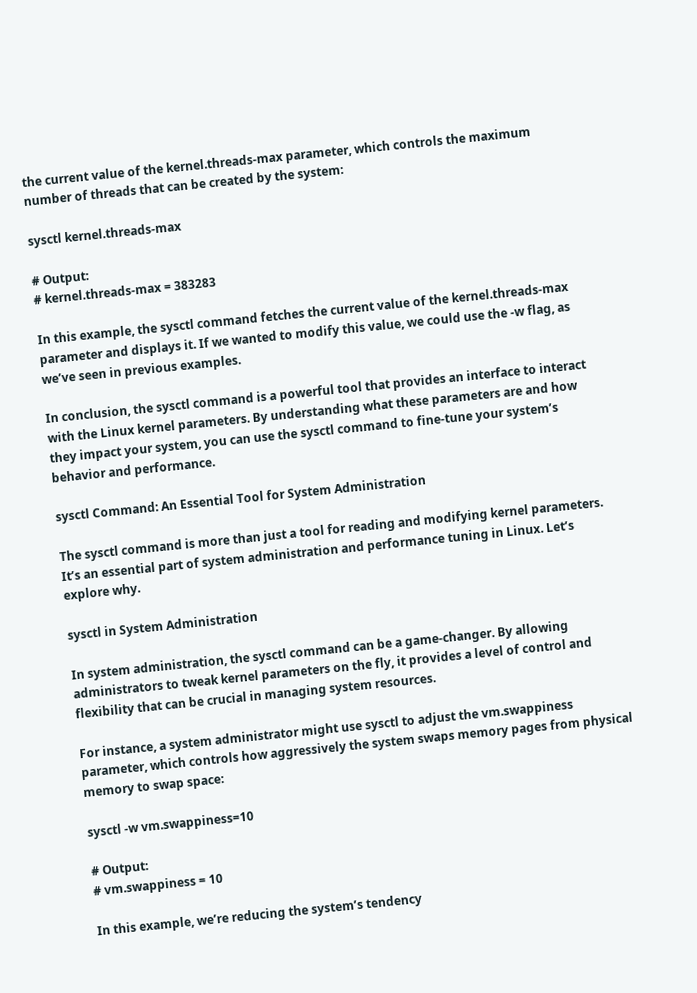the current value of the kernel.threads-max parameter, which controls the maximum number of threads that can be created by the system:

sysctl kernel.threads-max

# Output:
# kernel.threads-max = 383283

In this example, the sysctl command fetches the current value of the kernel.threads-max parameter and displays it. If we wanted to modify this value, we could use the -w flag, as we’ve seen in previous examples.

In conclusion, the sysctl command is a powerful tool that provides an interface to interact with the Linux kernel parameters. By understanding what these parameters are and how they impact your system, you can use the sysctl command to fine-tune your system’s behavior and performance.

sysctl Command: An Essential Tool for System Administration

The sysctl command is more than just a tool for reading and modifying kernel parameters. It’s an essential part of system administration and performance tuning in Linux. Let’s explore why.

sysctl in System Administration

In system administration, the sysctl command can be a game-changer. By allowing administrators to tweak kernel parameters on the fly, it provides a level of control and flexibility that can be crucial in managing system resources.

For instance, a system administrator might use sysctl to adjust the vm.swappiness parameter, which controls how aggressively the system swaps memory pages from physical memory to swap space:

sysctl -w vm.swappiness=10

# Output:
# vm.swappiness = 10

In this example, we’re reducing the system’s tendency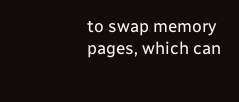to swap memory pages, which can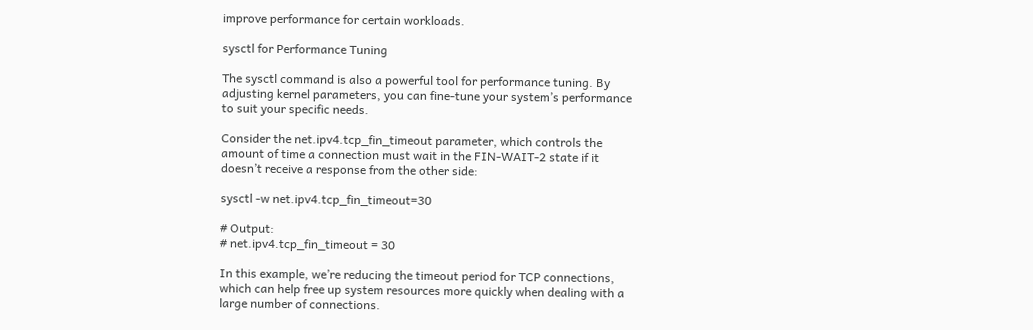improve performance for certain workloads.

sysctl for Performance Tuning

The sysctl command is also a powerful tool for performance tuning. By adjusting kernel parameters, you can fine-tune your system’s performance to suit your specific needs.

Consider the net.ipv4.tcp_fin_timeout parameter, which controls the amount of time a connection must wait in the FIN-WAIT-2 state if it doesn’t receive a response from the other side:

sysctl -w net.ipv4.tcp_fin_timeout=30

# Output:
# net.ipv4.tcp_fin_timeout = 30

In this example, we’re reducing the timeout period for TCP connections, which can help free up system resources more quickly when dealing with a large number of connections.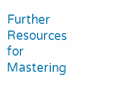Further Resources for Mastering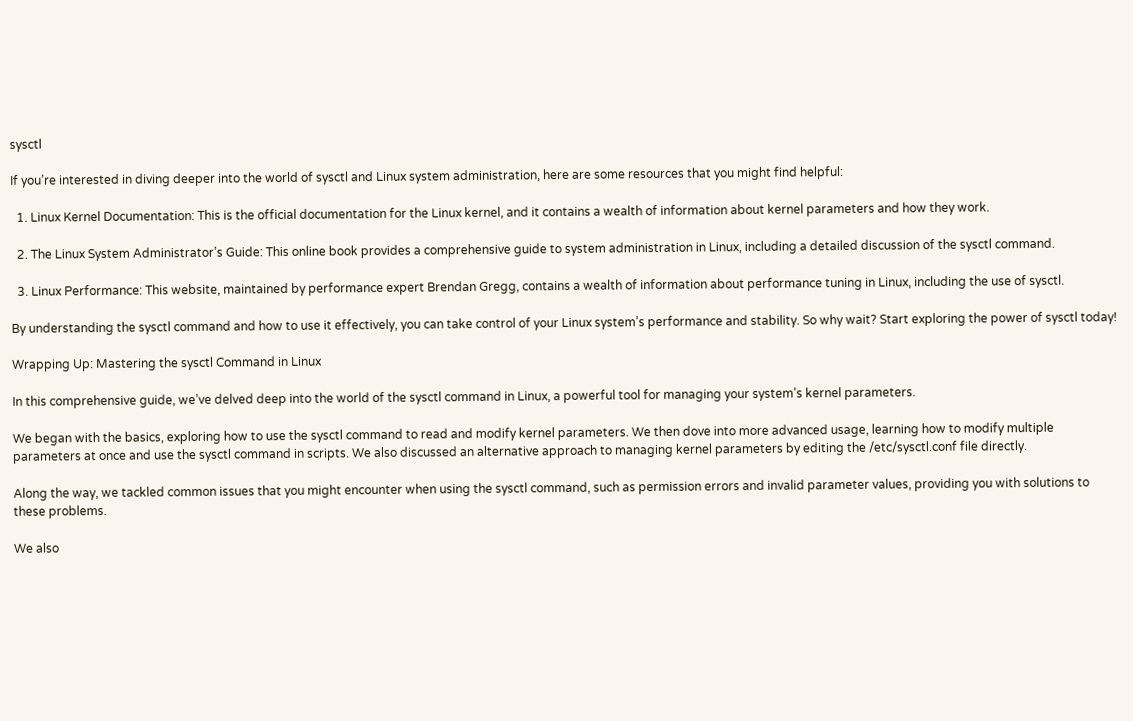sysctl

If you’re interested in diving deeper into the world of sysctl and Linux system administration, here are some resources that you might find helpful:

  1. Linux Kernel Documentation: This is the official documentation for the Linux kernel, and it contains a wealth of information about kernel parameters and how they work.

  2. The Linux System Administrator’s Guide: This online book provides a comprehensive guide to system administration in Linux, including a detailed discussion of the sysctl command.

  3. Linux Performance: This website, maintained by performance expert Brendan Gregg, contains a wealth of information about performance tuning in Linux, including the use of sysctl.

By understanding the sysctl command and how to use it effectively, you can take control of your Linux system’s performance and stability. So why wait? Start exploring the power of sysctl today!

Wrapping Up: Mastering the sysctl Command in Linux

In this comprehensive guide, we’ve delved deep into the world of the sysctl command in Linux, a powerful tool for managing your system’s kernel parameters.

We began with the basics, exploring how to use the sysctl command to read and modify kernel parameters. We then dove into more advanced usage, learning how to modify multiple parameters at once and use the sysctl command in scripts. We also discussed an alternative approach to managing kernel parameters by editing the /etc/sysctl.conf file directly.

Along the way, we tackled common issues that you might encounter when using the sysctl command, such as permission errors and invalid parameter values, providing you with solutions to these problems.

We also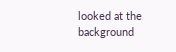looked at the background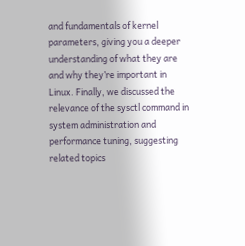and fundamentals of kernel parameters, giving you a deeper understanding of what they are and why they’re important in Linux. Finally, we discussed the relevance of the sysctl command in system administration and performance tuning, suggesting related topics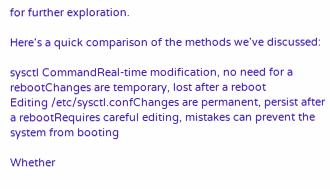for further exploration.

Here’s a quick comparison of the methods we’ve discussed:

sysctl CommandReal-time modification, no need for a rebootChanges are temporary, lost after a reboot
Editing /etc/sysctl.confChanges are permanent, persist after a rebootRequires careful editing, mistakes can prevent the system from booting

Whether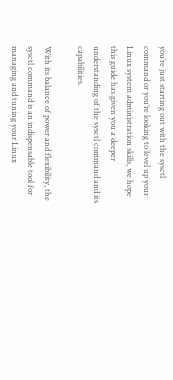you’re just starting out with the sysctl command or you’re looking to level up your Linux system administration skills, we hope this guide has given you a deeper understanding of the sysctl command and its capabilities.

With its balance of power and flexibility, the sysctl command is an indispensable tool for managing and tuning your Linux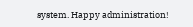system. Happy administration!